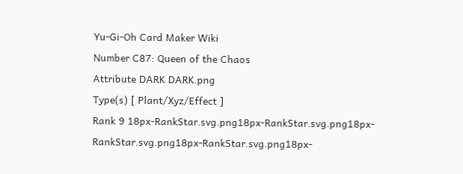Yu-Gi-Oh Card Maker Wiki
Number C87: Queen of the Chaos
Attribute DARK DARK.png
Type(s) [ Plant/Xyz/Effect ]
Rank 9 18px-RankStar.svg.png18px-RankStar.svg.png18px-RankStar.svg.png18px-RankStar.svg.png18px-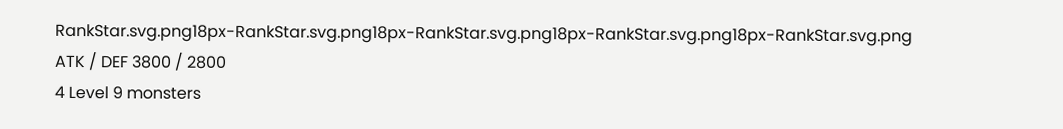RankStar.svg.png18px-RankStar.svg.png18px-RankStar.svg.png18px-RankStar.svg.png18px-RankStar.svg.png
ATK / DEF 3800 / 2800
4 Level 9 monsters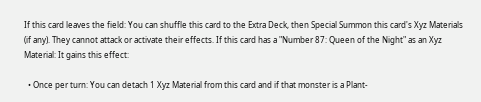If this card leaves the field: You can shuffle this card to the Extra Deck, then Special Summon this card's Xyz Materials (if any). They cannot attack or activate their effects. If this card has a "Number 87: Queen of the Night" as an Xyz Material: It gains this effect:

  • Once per turn: You can detach 1 Xyz Material from this card and if that monster is a Plant-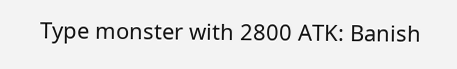Type monster with 2800 ATK: Banish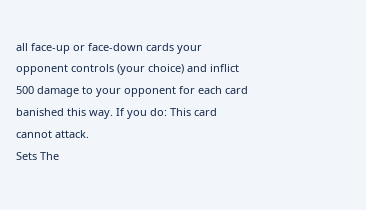all face-up or face-down cards your opponent controls (your choice) and inflict 500 damage to your opponent for each card banished this way. If you do: This card cannot attack.
Sets The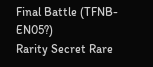Final Battle (TFNB-EN05?)
Rarity Secret Rare